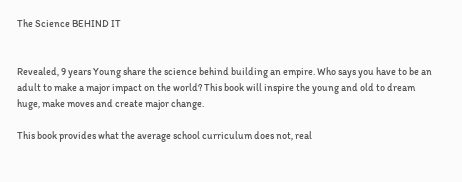The Science BEHIND IT


Revealed, 9 years Young share the science behind building an empire. Who says you have to be an adult to make a major impact on the world? This book will inspire the young and old to dream huge, make moves and create major change.

This book provides what the average school curriculum does not, real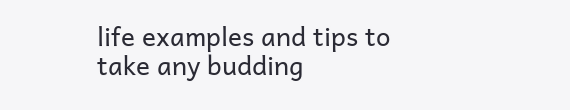life examples and tips to take any budding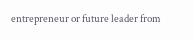entrepreneur or future leader from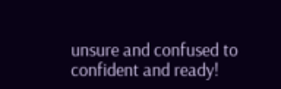unsure and confused to confident and ready!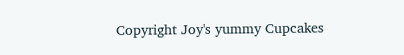Copyright Joy's yummy Cupcakes